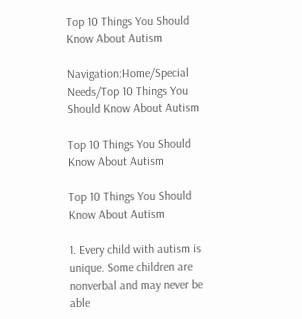Top 10 Things You Should Know About Autism

Navigation:Home/Special Needs/Top 10 Things You Should Know About Autism

Top 10 Things You Should Know About Autism

Top 10 Things You Should Know About Autism

1. Every child with autism is unique. Some children are nonverbal and may never be able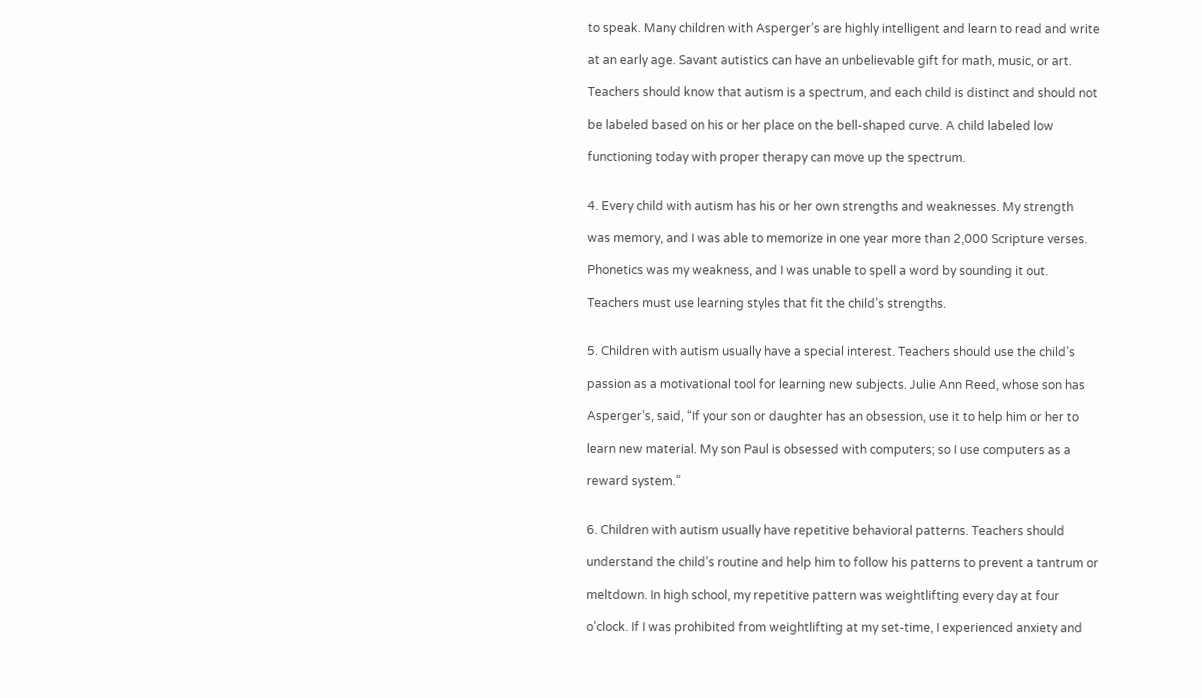to speak. Many children with Asperger’s are highly intelligent and learn to read and write

at an early age. Savant autistics can have an unbelievable gift for math, music, or art.

Teachers should know that autism is a spectrum, and each child is distinct and should not

be labeled based on his or her place on the bell-shaped curve. A child labeled low

functioning today with proper therapy can move up the spectrum.


4. Every child with autism has his or her own strengths and weaknesses. My strength

was memory, and I was able to memorize in one year more than 2,000 Scripture verses.

Phonetics was my weakness, and I was unable to spell a word by sounding it out.

Teachers must use learning styles that fit the child’s strengths.


5. Children with autism usually have a special interest. Teachers should use the child’s

passion as a motivational tool for learning new subjects. Julie Ann Reed, whose son has

Asperger’s, said, “If your son or daughter has an obsession, use it to help him or her to

learn new material. My son Paul is obsessed with computers; so I use computers as a

reward system.”


6. Children with autism usually have repetitive behavioral patterns. Teachers should

understand the child’s routine and help him to follow his patterns to prevent a tantrum or

meltdown. In high school, my repetitive pattern was weightlifting every day at four

o’clock. If I was prohibited from weightlifting at my set-time, I experienced anxiety and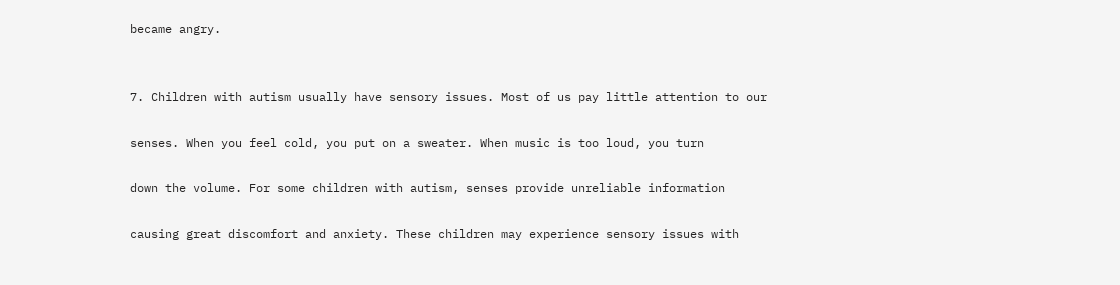became angry.


7. Children with autism usually have sensory issues. Most of us pay little attention to our

senses. When you feel cold, you put on a sweater. When music is too loud, you turn

down the volume. For some children with autism, senses provide unreliable information

causing great discomfort and anxiety. These children may experience sensory issues with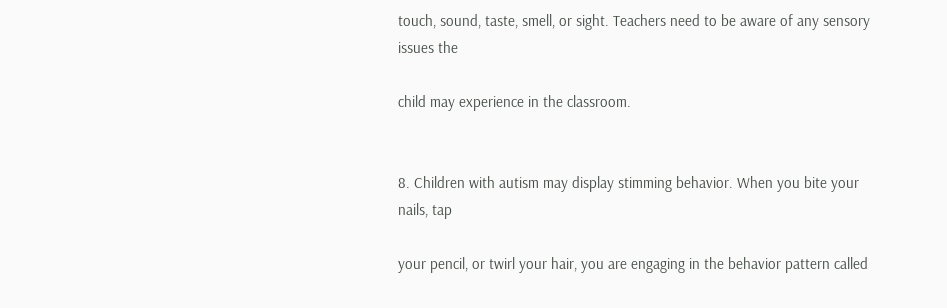touch, sound, taste, smell, or sight. Teachers need to be aware of any sensory issues the

child may experience in the classroom.


8. Children with autism may display stimming behavior. When you bite your nails, tap

your pencil, or twirl your hair, you are engaging in the behavior pattern called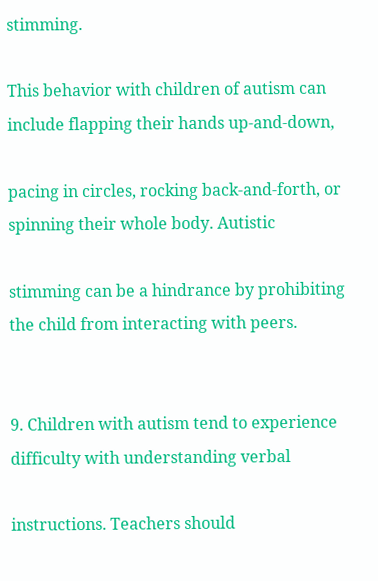stimming.

This behavior with children of autism can include flapping their hands up-and-down,

pacing in circles, rocking back-and-forth, or spinning their whole body. Autistic

stimming can be a hindrance by prohibiting the child from interacting with peers.


9. Children with autism tend to experience difficulty with understanding verbal

instructions. Teachers should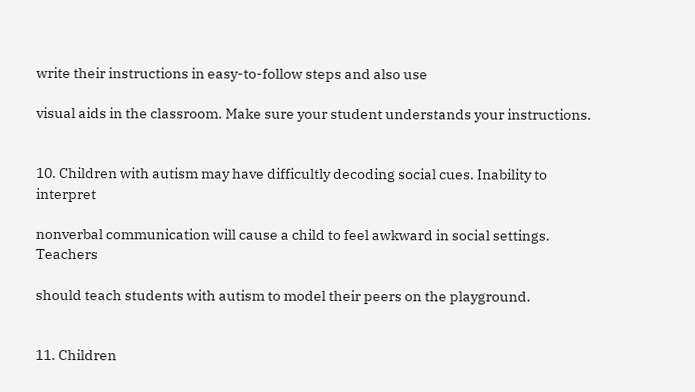write their instructions in easy-to-follow steps and also use

visual aids in the classroom. Make sure your student understands your instructions.


10. Children with autism may have difficultly decoding social cues. Inability to interpret

nonverbal communication will cause a child to feel awkward in social settings. Teachers

should teach students with autism to model their peers on the playground.


11. Children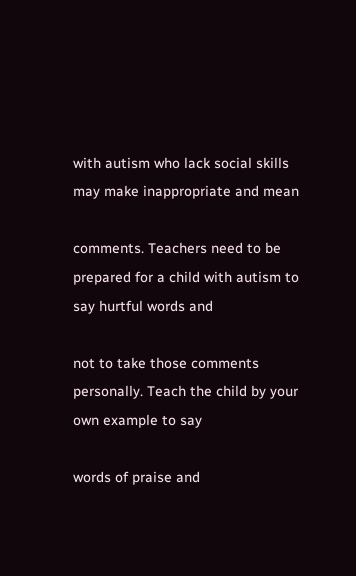with autism who lack social skills may make inappropriate and mean

comments. Teachers need to be prepared for a child with autism to say hurtful words and

not to take those comments personally. Teach the child by your own example to say

words of praise and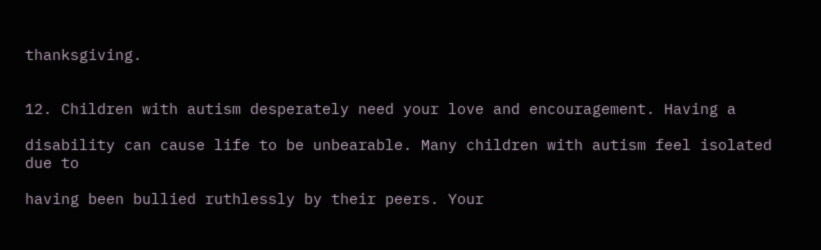thanksgiving.


12. Children with autism desperately need your love and encouragement. Having a

disability can cause life to be unbearable. Many children with autism feel isolated due to

having been bullied ruthlessly by their peers. Your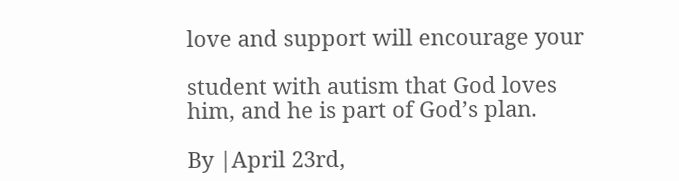love and support will encourage your

student with autism that God loves him, and he is part of God’s plan.

By |April 23rd,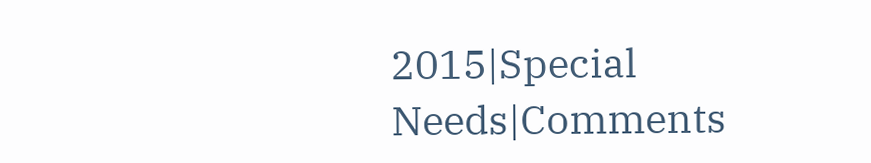2015|Special Needs|Comments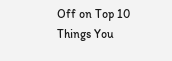Off on Top 10 Things You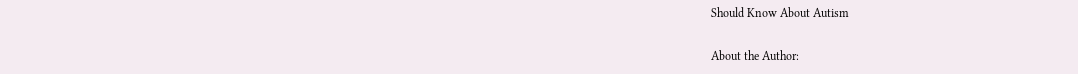Should Know About Autism

About the Author: